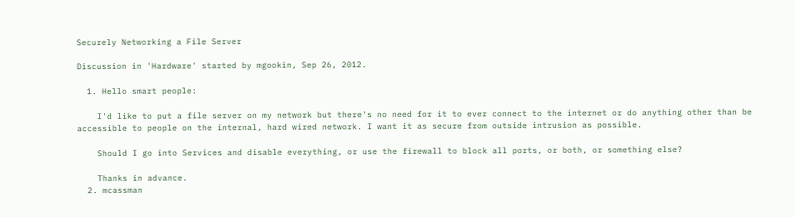Securely Networking a File Server

Discussion in 'Hardware' started by mgookin, Sep 26, 2012.

  1. Hello smart people:

    I'd like to put a file server on my network but there's no need for it to ever connect to the internet or do anything other than be accessible to people on the internal, hard wired network. I want it as secure from outside intrusion as possible.

    Should I go into Services and disable everything, or use the firewall to block all ports, or both, or something else?

    Thanks in advance.
  2. mcassman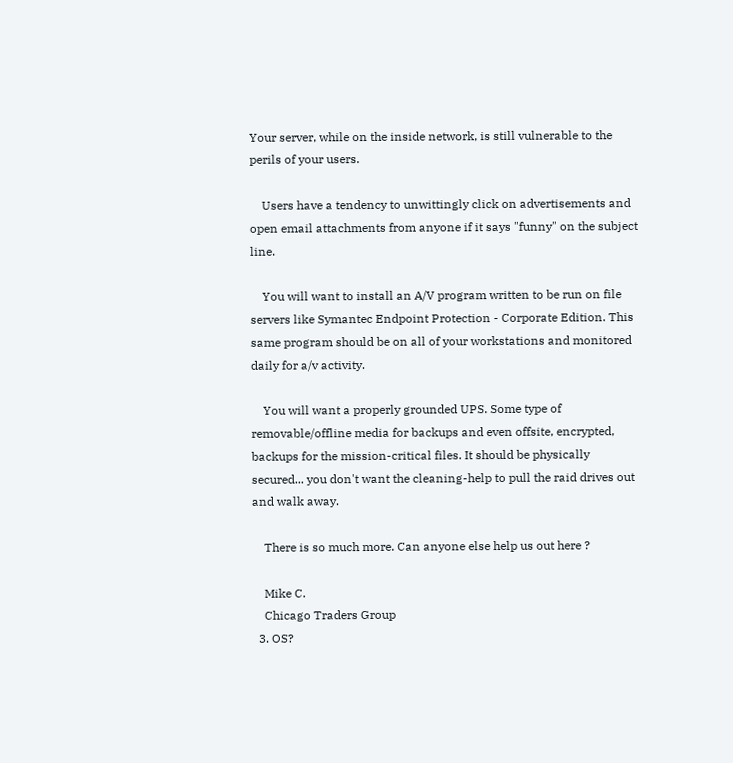Your server, while on the inside network, is still vulnerable to the perils of your users.

    Users have a tendency to unwittingly click on advertisements and open email attachments from anyone if it says "funny" on the subject line.

    You will want to install an A/V program written to be run on file servers like Symantec Endpoint Protection - Corporate Edition. This same program should be on all of your workstations and monitored daily for a/v activity.

    You will want a properly grounded UPS. Some type of removable/offline media for backups and even offsite, encrypted, backups for the mission-critical files. It should be physically secured... you don't want the cleaning-help to pull the raid drives out and walk away.

    There is so much more. Can anyone else help us out here ?

    Mike C.
    Chicago Traders Group
  3. OS?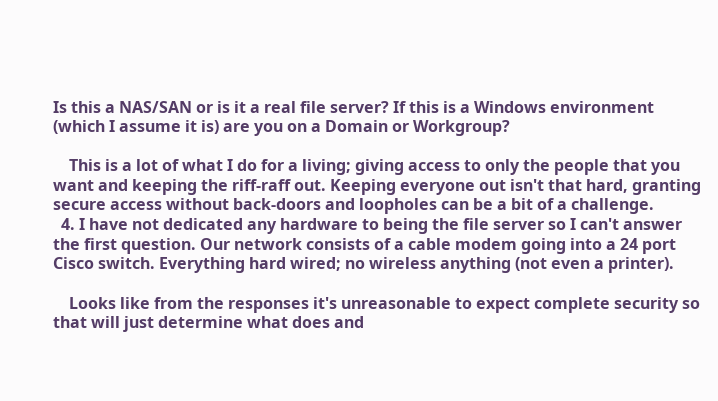Is this a NAS/SAN or is it a real file server? If this is a Windows environment (which I assume it is) are you on a Domain or Workgroup?

    This is a lot of what I do for a living; giving access to only the people that you want and keeping the riff-raff out. Keeping everyone out isn't that hard, granting secure access without back-doors and loopholes can be a bit of a challenge.
  4. I have not dedicated any hardware to being the file server so I can't answer the first question. Our network consists of a cable modem going into a 24 port Cisco switch. Everything hard wired; no wireless anything (not even a printer).

    Looks like from the responses it's unreasonable to expect complete security so that will just determine what does and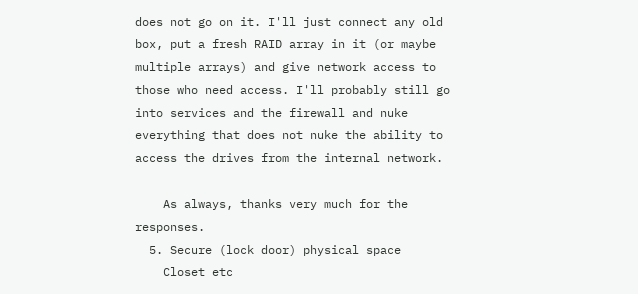does not go on it. I'll just connect any old box, put a fresh RAID array in it (or maybe multiple arrays) and give network access to those who need access. I'll probably still go into services and the firewall and nuke everything that does not nuke the ability to access the drives from the internal network.

    As always, thanks very much for the responses.
  5. Secure (lock door) physical space
    Closet etc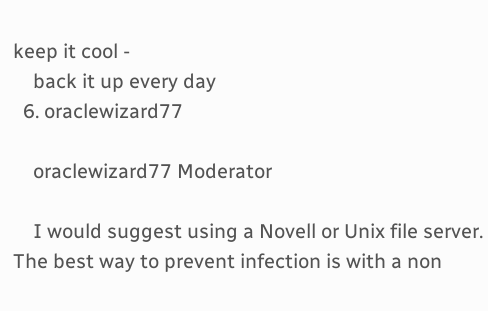keep it cool -
    back it up every day
  6. oraclewizard77

    oraclewizard77 Moderator

    I would suggest using a Novell or Unix file server. The best way to prevent infection is with a non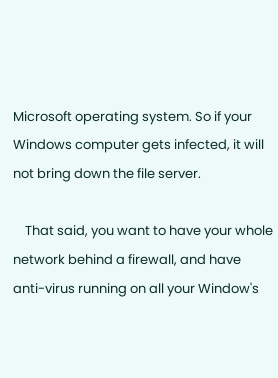Microsoft operating system. So if your Windows computer gets infected, it will not bring down the file server.

    That said, you want to have your whole network behind a firewall, and have anti-virus running on all your Window's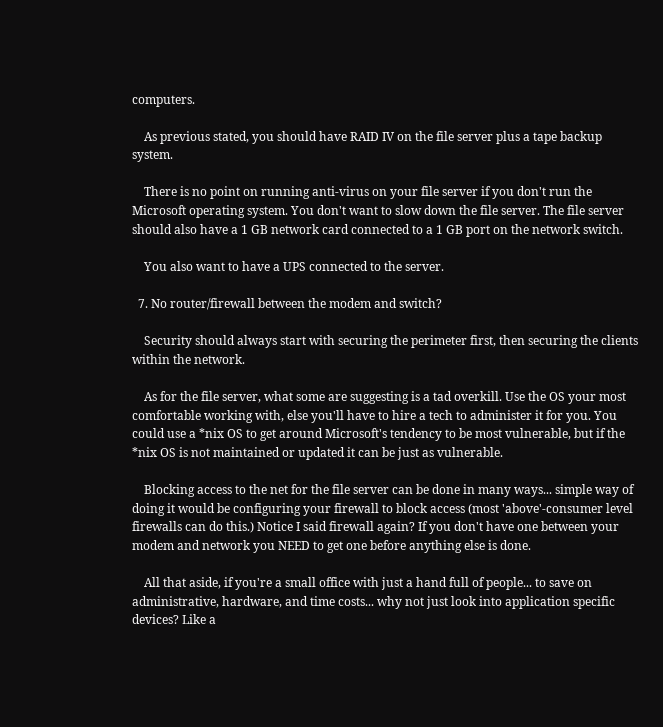computers.

    As previous stated, you should have RAID IV on the file server plus a tape backup system.

    There is no point on running anti-virus on your file server if you don't run the Microsoft operating system. You don't want to slow down the file server. The file server should also have a 1 GB network card connected to a 1 GB port on the network switch.

    You also want to have a UPS connected to the server.

  7. No router/firewall between the modem and switch?

    Security should always start with securing the perimeter first, then securing the clients within the network.

    As for the file server, what some are suggesting is a tad overkill. Use the OS your most comfortable working with, else you'll have to hire a tech to administer it for you. You could use a *nix OS to get around Microsoft's tendency to be most vulnerable, but if the *nix OS is not maintained or updated it can be just as vulnerable.

    Blocking access to the net for the file server can be done in many ways... simple way of doing it would be configuring your firewall to block access (most 'above'-consumer level firewalls can do this.) Notice I said firewall again? If you don't have one between your modem and network you NEED to get one before anything else is done.

    All that aside, if you're a small office with just a hand full of people... to save on administrative, hardware, and time costs... why not just look into application specific devices? Like a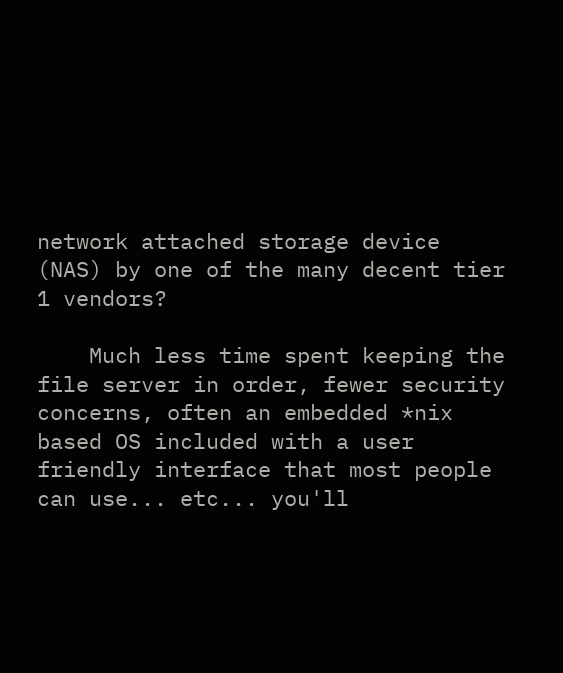network attached storage device (NAS) by one of the many decent tier 1 vendors?

    Much less time spent keeping the file server in order, fewer security concerns, often an embedded *nix based OS included with a user friendly interface that most people can use... etc... you'll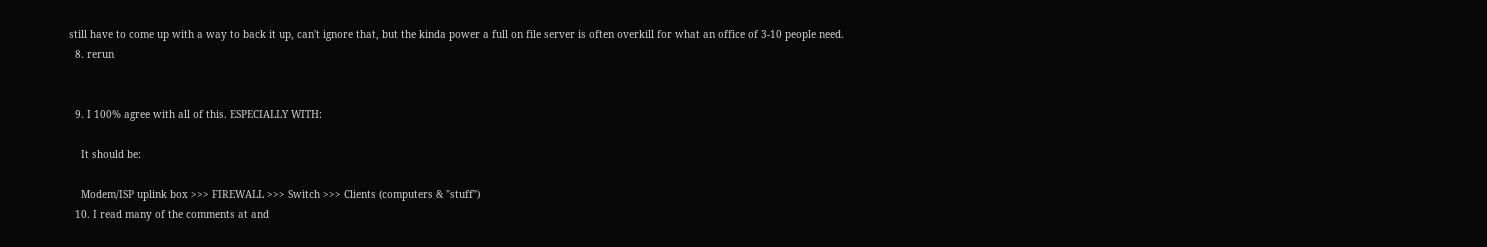still have to come up with a way to back it up, can't ignore that, but the kinda power a full on file server is often overkill for what an office of 3-10 people need.
  8. rerun


  9. I 100% agree with all of this. ESPECIALLY WITH:

    It should be:

    Modem/ISP uplink box >>> FIREWALL >>> Switch >>> Clients (computers & "stuff")
  10. I read many of the comments at and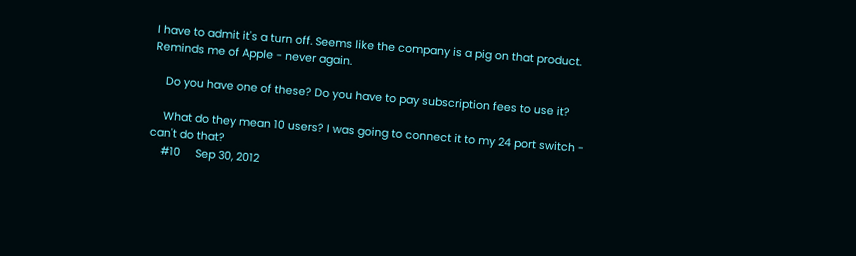I have to admit it's a turn off. Seems like the company is a pig on that product. Reminds me of Apple - never again.

    Do you have one of these? Do you have to pay subscription fees to use it?

    What do they mean 10 users? I was going to connect it to my 24 port switch - can't do that?
    #10     Sep 30, 2012